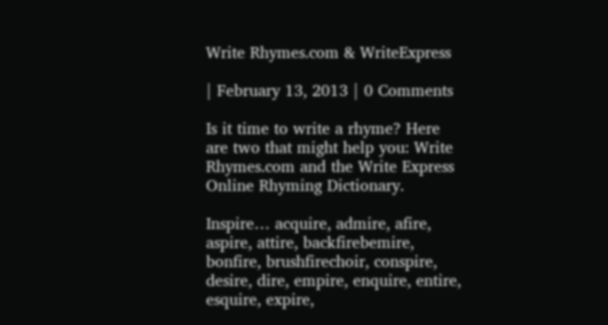Write Rhymes.com & WriteExpress

| February 13, 2013 | 0 Comments

Is it time to write a rhyme? Here are two that might help you: Write Rhymes.com and the Write Express Online Rhyming Dictionary.

Inspire… acquire, admire, afire, aspire, attire, backfirebemire, bonfire, brushfirechoir, conspire, desire, dire, empire, enquire, entire, esquire, expire,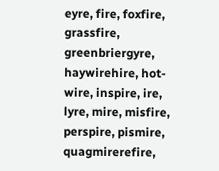eyre, fire, foxfire, grassfire, greenbriergyre, haywirehire, hot-wire, inspire, ire, lyre, mire, misfire, perspire, pismire, quagmirerefire,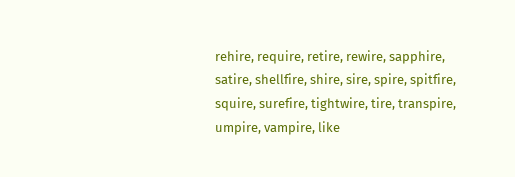rehire, require, retire, rewire, sapphire, satire, shellfire, shire, sire, spire, spitfire, squire, surefire, tightwire, tire, transpire, umpire, vampire, like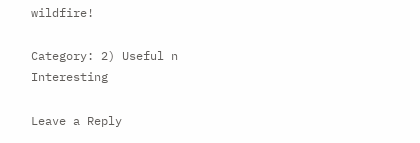wildfire!

Category: 2) Useful n Interesting

Leave a Reply